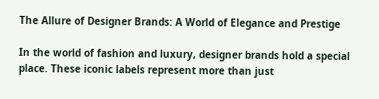The Allure of Designer Brands: A World of Elegance and Prestige

In the world of fashion and luxury, designer brands hold a special place. These iconic labels represent more than just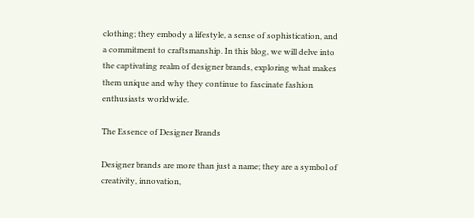clothing; they embody a lifestyle, a sense of sophistication, and a commitment to craftsmanship. In this blog, we will delve into the captivating realm of designer brands, exploring what makes them unique and why they continue to fascinate fashion enthusiasts worldwide.

The Essence of Designer Brands

Designer brands are more than just a name; they are a symbol of creativity, innovation,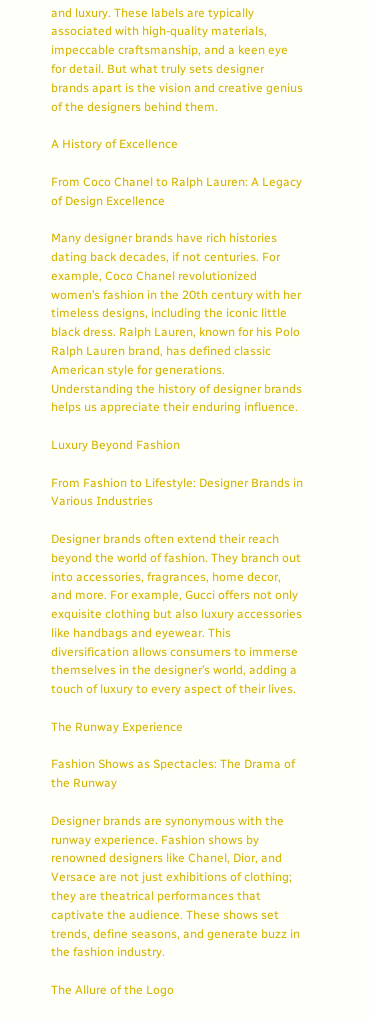and luxury. These labels are typically associated with high-quality materials, impeccable craftsmanship, and a keen eye for detail. But what truly sets designer brands apart is the vision and creative genius of the designers behind them.

A History of Excellence

From Coco Chanel to Ralph Lauren: A Legacy of Design Excellence

Many designer brands have rich histories dating back decades, if not centuries. For example, Coco Chanel revolutionized women’s fashion in the 20th century with her timeless designs, including the iconic little black dress. Ralph Lauren, known for his Polo Ralph Lauren brand, has defined classic American style for generations. Understanding the history of designer brands helps us appreciate their enduring influence.

Luxury Beyond Fashion

From Fashion to Lifestyle: Designer Brands in Various Industries

Designer brands often extend their reach beyond the world of fashion. They branch out into accessories, fragrances, home decor, and more. For example, Gucci offers not only exquisite clothing but also luxury accessories like handbags and eyewear. This diversification allows consumers to immerse themselves in the designer’s world, adding a touch of luxury to every aspect of their lives.

The Runway Experience

Fashion Shows as Spectacles: The Drama of the Runway

Designer brands are synonymous with the runway experience. Fashion shows by renowned designers like Chanel, Dior, and Versace are not just exhibitions of clothing; they are theatrical performances that captivate the audience. These shows set trends, define seasons, and generate buzz in the fashion industry.

The Allure of the Logo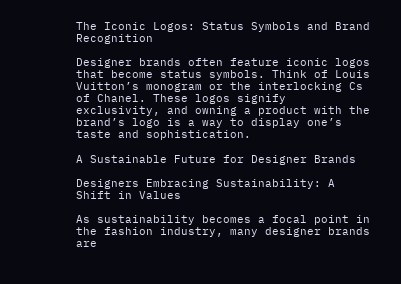The Iconic Logos: Status Symbols and Brand Recognition

Designer brands often feature iconic logos that become status symbols. Think of Louis Vuitton’s monogram or the interlocking Cs of Chanel. These logos signify exclusivity, and owning a product with the brand’s logo is a way to display one’s taste and sophistication.

A Sustainable Future for Designer Brands

Designers Embracing Sustainability: A Shift in Values

As sustainability becomes a focal point in the fashion industry, many designer brands are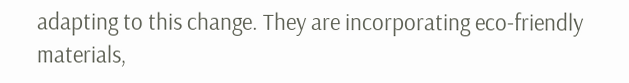adapting to this change. They are incorporating eco-friendly materials,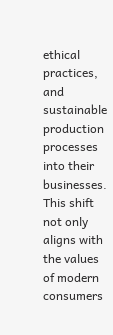ethical practices, and sustainable production processes into their businesses. This shift not only aligns with the values of modern consumers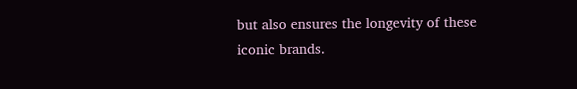but also ensures the longevity of these iconic brands.